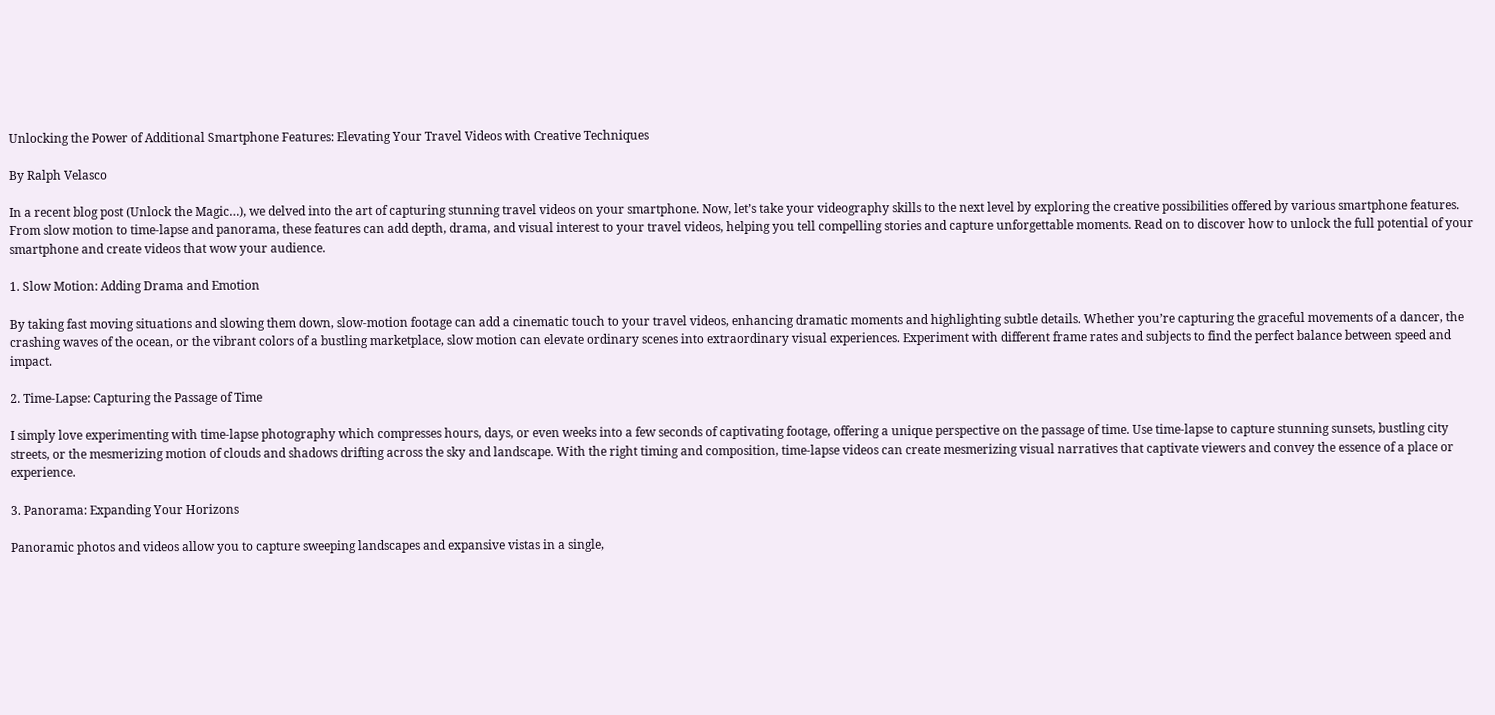Unlocking the Power of Additional Smartphone Features: Elevating Your Travel Videos with Creative Techniques

By Ralph Velasco

In a recent blog post (Unlock the Magic…), we delved into the art of capturing stunning travel videos on your smartphone. Now, let’s take your videography skills to the next level by exploring the creative possibilities offered by various smartphone features. From slow motion to time-lapse and panorama, these features can add depth, drama, and visual interest to your travel videos, helping you tell compelling stories and capture unforgettable moments. Read on to discover how to unlock the full potential of your smartphone and create videos that wow your audience.

1. Slow Motion: Adding Drama and Emotion

By taking fast moving situations and slowing them down, slow-motion footage can add a cinematic touch to your travel videos, enhancing dramatic moments and highlighting subtle details. Whether you’re capturing the graceful movements of a dancer, the crashing waves of the ocean, or the vibrant colors of a bustling marketplace, slow motion can elevate ordinary scenes into extraordinary visual experiences. Experiment with different frame rates and subjects to find the perfect balance between speed and impact.

2. Time-Lapse: Capturing the Passage of Time

I simply love experimenting with time-lapse photography which compresses hours, days, or even weeks into a few seconds of captivating footage, offering a unique perspective on the passage of time. Use time-lapse to capture stunning sunsets, bustling city streets, or the mesmerizing motion of clouds and shadows drifting across the sky and landscape. With the right timing and composition, time-lapse videos can create mesmerizing visual narratives that captivate viewers and convey the essence of a place or experience.

3. Panorama: Expanding Your Horizons

Panoramic photos and videos allow you to capture sweeping landscapes and expansive vistas in a single,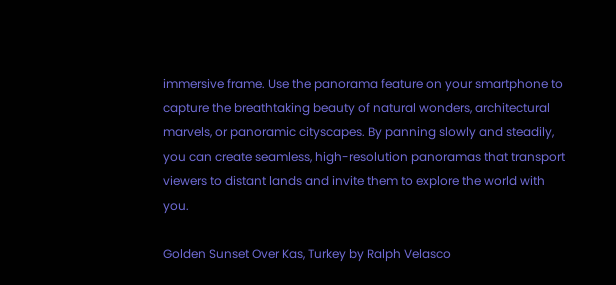immersive frame. Use the panorama feature on your smartphone to capture the breathtaking beauty of natural wonders, architectural marvels, or panoramic cityscapes. By panning slowly and steadily, you can create seamless, high-resolution panoramas that transport viewers to distant lands and invite them to explore the world with you.

Golden Sunset Over Kas, Turkey by Ralph Velasco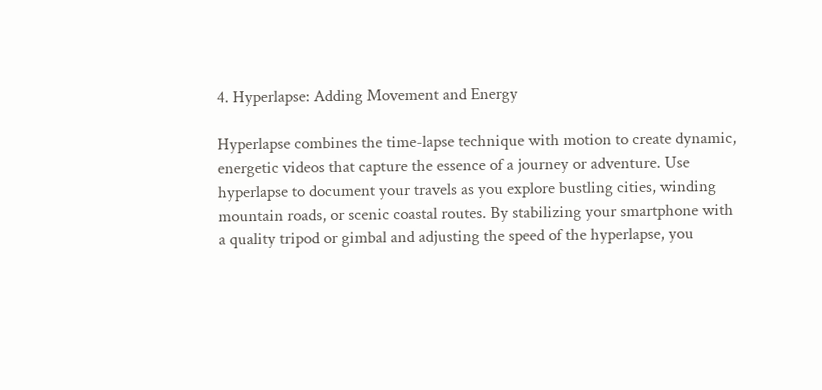4. Hyperlapse: Adding Movement and Energy

Hyperlapse combines the time-lapse technique with motion to create dynamic, energetic videos that capture the essence of a journey or adventure. Use hyperlapse to document your travels as you explore bustling cities, winding mountain roads, or scenic coastal routes. By stabilizing your smartphone with a quality tripod or gimbal and adjusting the speed of the hyperlapse, you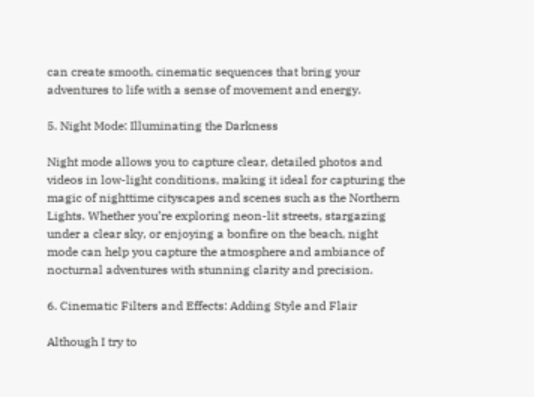can create smooth, cinematic sequences that bring your adventures to life with a sense of movement and energy.

5. Night Mode: Illuminating the Darkness

Night mode allows you to capture clear, detailed photos and videos in low-light conditions, making it ideal for capturing the magic of nighttime cityscapes and scenes such as the Northern Lights. Whether you’re exploring neon-lit streets, stargazing under a clear sky, or enjoying a bonfire on the beach, night mode can help you capture the atmosphere and ambiance of nocturnal adventures with stunning clarity and precision.

6. Cinematic Filters and Effects: Adding Style and Flair

Although I try to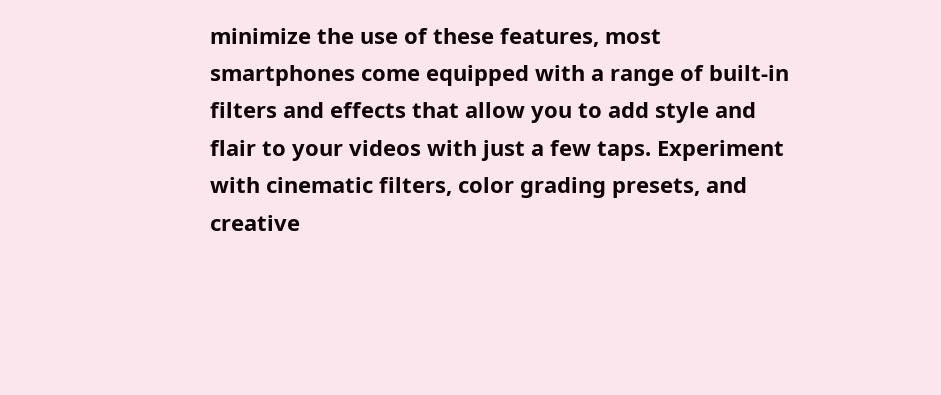minimize the use of these features, most smartphones come equipped with a range of built-in filters and effects that allow you to add style and flair to your videos with just a few taps. Experiment with cinematic filters, color grading presets, and creative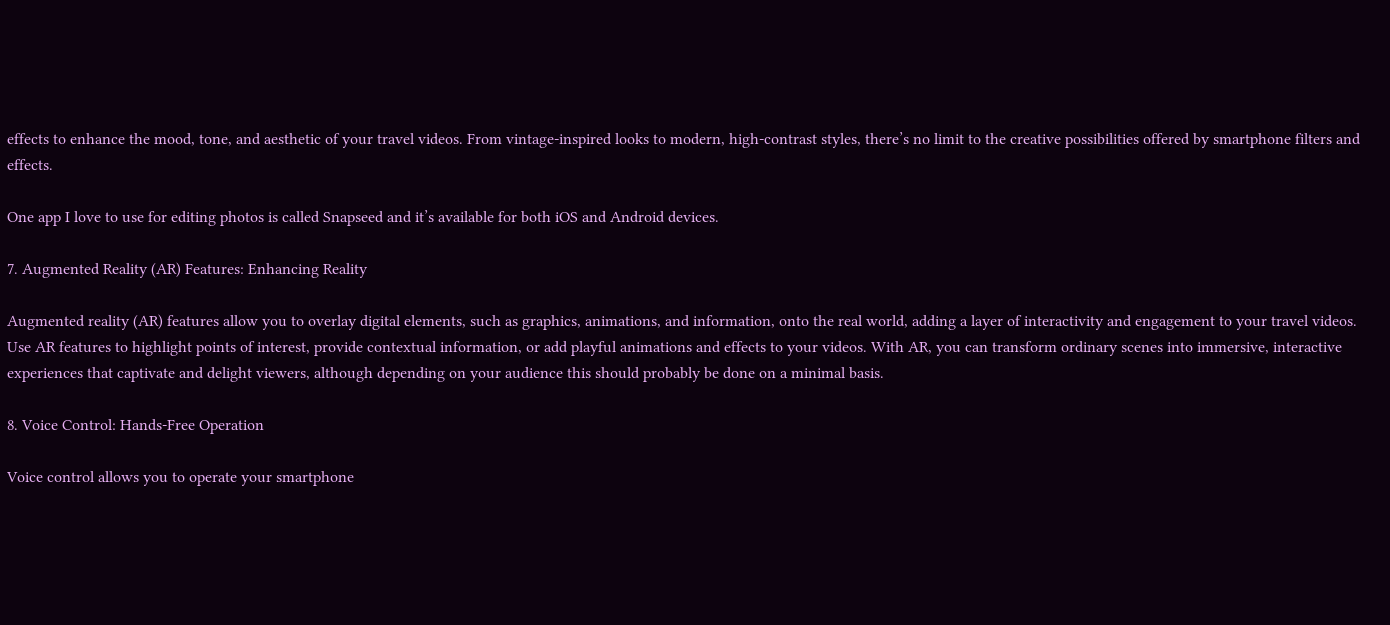effects to enhance the mood, tone, and aesthetic of your travel videos. From vintage-inspired looks to modern, high-contrast styles, there’s no limit to the creative possibilities offered by smartphone filters and effects.

One app I love to use for editing photos is called Snapseed and it’s available for both iOS and Android devices.

7. Augmented Reality (AR) Features: Enhancing Reality

Augmented reality (AR) features allow you to overlay digital elements, such as graphics, animations, and information, onto the real world, adding a layer of interactivity and engagement to your travel videos. Use AR features to highlight points of interest, provide contextual information, or add playful animations and effects to your videos. With AR, you can transform ordinary scenes into immersive, interactive experiences that captivate and delight viewers, although depending on your audience this should probably be done on a minimal basis.

8. Voice Control: Hands-Free Operation

Voice control allows you to operate your smartphone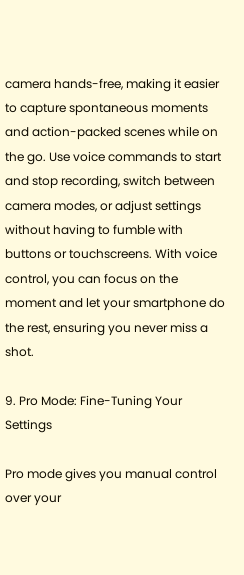camera hands-free, making it easier to capture spontaneous moments and action-packed scenes while on the go. Use voice commands to start and stop recording, switch between camera modes, or adjust settings without having to fumble with buttons or touchscreens. With voice control, you can focus on the moment and let your smartphone do the rest, ensuring you never miss a shot.

9. Pro Mode: Fine-Tuning Your Settings

Pro mode gives you manual control over your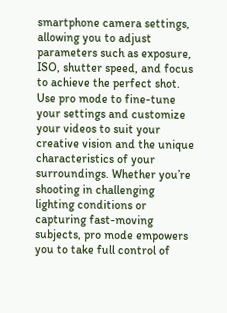smartphone camera settings, allowing you to adjust parameters such as exposure, ISO, shutter speed, and focus to achieve the perfect shot. Use pro mode to fine-tune your settings and customize your videos to suit your creative vision and the unique characteristics of your surroundings. Whether you’re shooting in challenging lighting conditions or capturing fast-moving subjects, pro mode empowers you to take full control of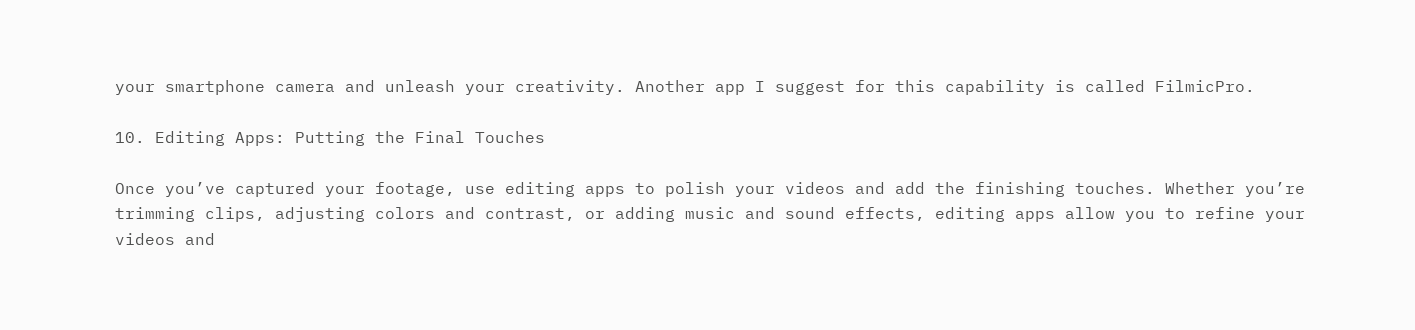your smartphone camera and unleash your creativity. Another app I suggest for this capability is called FilmicPro.

10. Editing Apps: Putting the Final Touches

Once you’ve captured your footage, use editing apps to polish your videos and add the finishing touches. Whether you’re trimming clips, adjusting colors and contrast, or adding music and sound effects, editing apps allow you to refine your videos and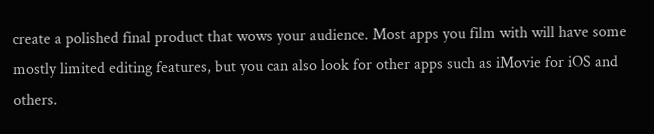create a polished final product that wows your audience. Most apps you film with will have some mostly limited editing features, but you can also look for other apps such as iMovie for iOS and others.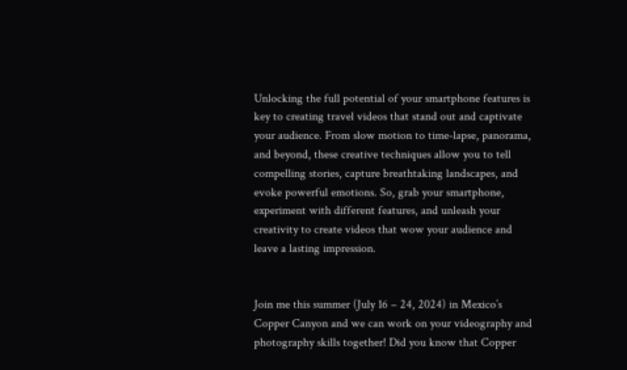Unlocking the full potential of your smartphone features is key to creating travel videos that stand out and captivate your audience. From slow motion to time-lapse, panorama, and beyond, these creative techniques allow you to tell compelling stories, capture breathtaking landscapes, and evoke powerful emotions. So, grab your smartphone, experiment with different features, and unleash your creativity to create videos that wow your audience and leave a lasting impression.


Join me this summer (July 16 – 24, 2024) in Mexico’s Copper Canyon and we can work on your videography and photography skills together! Did you know that Copper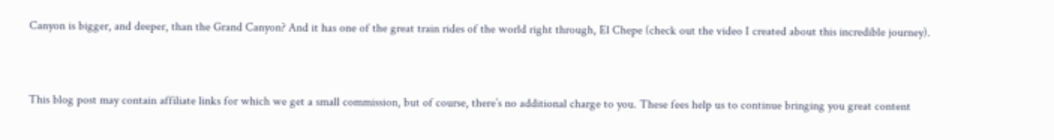Canyon is bigger, and deeper, than the Grand Canyon? And it has one of the great train rides of the world right through, El Chepe (check out the video I created about this incredible journey).


This blog post may contain affiliate links for which we get a small commission, but of course, there’s no additional charge to you. These fees help us to continue bringing you great content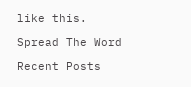like this.

Spread The Word

Recent Posts